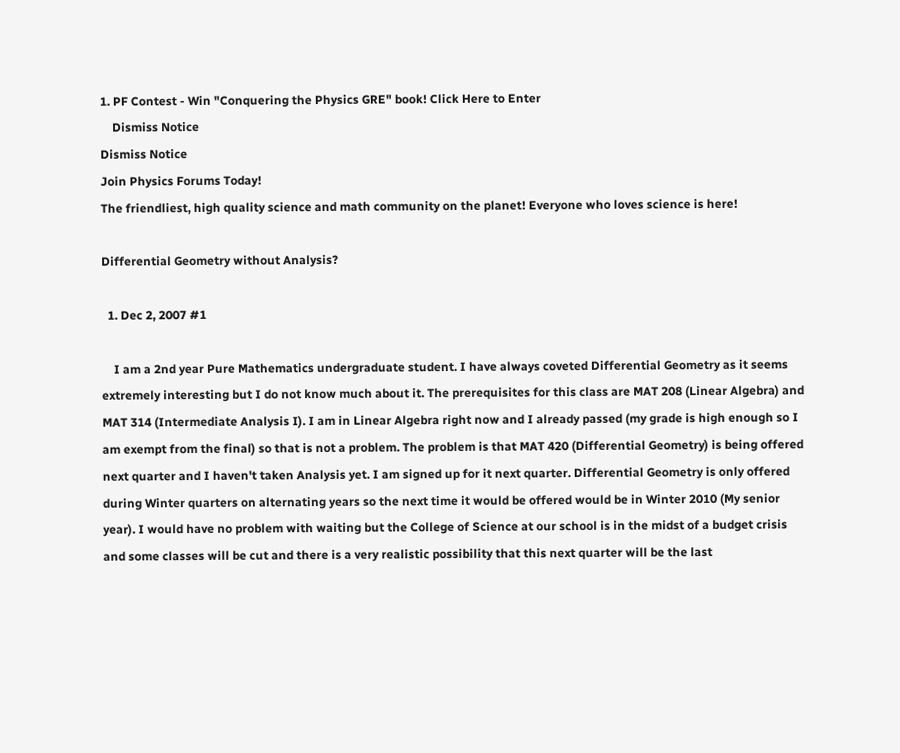1. PF Contest - Win "Conquering the Physics GRE" book! Click Here to Enter
    Dismiss Notice
Dismiss Notice
Join Physics Forums Today!
The friendliest, high quality science and math community on the planet! Everyone who loves science is here!

Differential Geometry without Analysis?

  1. Dec 2, 2007 #1

    I am a 2nd year Pure Mathematics undergraduate student. I have always coveted Differential Geometry as it seems extremely interesting but I do not know much about it. The prerequisites for this class are MAT 208 (Linear Algebra) and MAT 314 (Intermediate Analysis I). I am in Linear Algebra right now and I already passed (my grade is high enough so I am exempt from the final) so that is not a problem. The problem is that MAT 420 (Differential Geometry) is being offered next quarter and I haven't taken Analysis yet. I am signed up for it next quarter. Differential Geometry is only offered during Winter quarters on alternating years so the next time it would be offered would be in Winter 2010 (My senior year). I would have no problem with waiting but the College of Science at our school is in the midst of a budget crisis and some classes will be cut and there is a very realistic possibility that this next quarter will be the last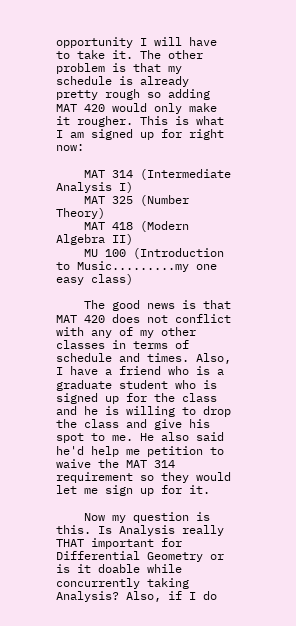opportunity I will have to take it. The other problem is that my schedule is already pretty rough so adding MAT 420 would only make it rougher. This is what I am signed up for right now:

    MAT 314 (Intermediate Analysis I)
    MAT 325 (Number Theory)
    MAT 418 (Modern Algebra II)
    MU 100 (Introduction to Music.........my one easy class)

    The good news is that MAT 420 does not conflict with any of my other classes in terms of schedule and times. Also, I have a friend who is a graduate student who is signed up for the class and he is willing to drop the class and give his spot to me. He also said he'd help me petition to waive the MAT 314 requirement so they would let me sign up for it.

    Now my question is this. Is Analysis really THAT important for Differential Geometry or is it doable while concurrently taking Analysis? Also, if I do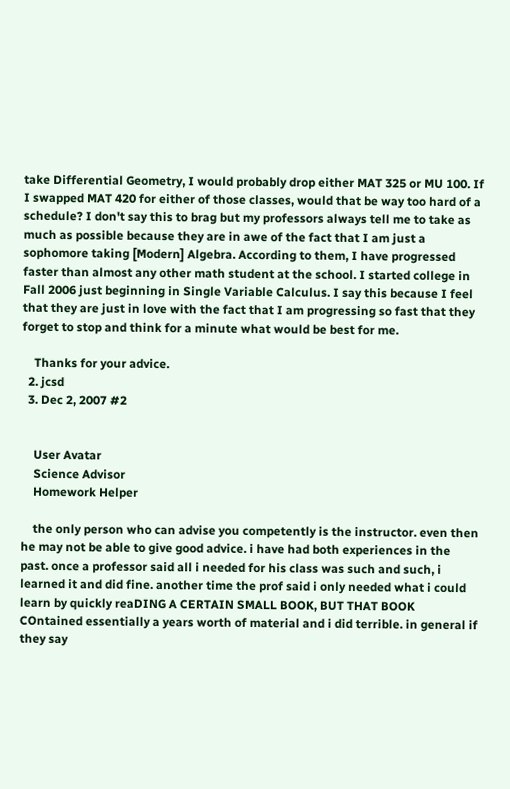take Differential Geometry, I would probably drop either MAT 325 or MU 100. If I swapped MAT 420 for either of those classes, would that be way too hard of a schedule? I don't say this to brag but my professors always tell me to take as much as possible because they are in awe of the fact that I am just a sophomore taking [Modern] Algebra. According to them, I have progressed faster than almost any other math student at the school. I started college in Fall 2006 just beginning in Single Variable Calculus. I say this because I feel that they are just in love with the fact that I am progressing so fast that they forget to stop and think for a minute what would be best for me.

    Thanks for your advice.
  2. jcsd
  3. Dec 2, 2007 #2


    User Avatar
    Science Advisor
    Homework Helper

    the only person who can advise you competently is the instructor. even then he may not be able to give good advice. i have had both experiences in the past. once a professor said all i needed for his class was such and such, i learned it and did fine. another time the prof said i only needed what i could learn by quickly reaDING A CERTAIN SMALL BOOK, BUT THAT BOOK COntained essentially a years worth of material and i did terrible. in general if they say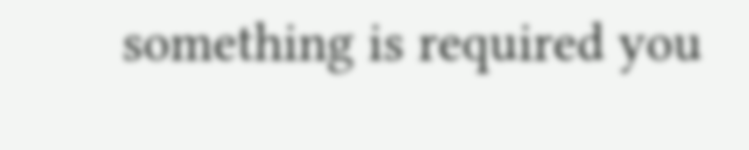something is required you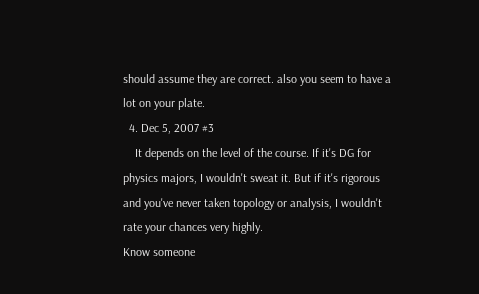should assume they are correct. also you seem to have a lot on your plate.
  4. Dec 5, 2007 #3
    It depends on the level of the course. If it's DG for physics majors, I wouldn't sweat it. But if it's rigorous and you've never taken topology or analysis, I wouldn't rate your chances very highly.
Know someone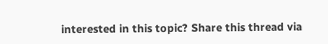interested in this topic? Share this thread via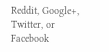Reddit, Google+, Twitter, or Facebook